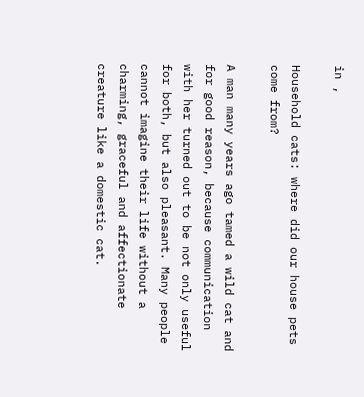in ,

Household cats: where did our house pets come from?

A man many years ago tamed a wild cat and for good reason, because communication with her turned out to be not only useful for both, but also pleasant. Many people cannot imagine their life without a charming, graceful and affectionate creature like a domestic cat.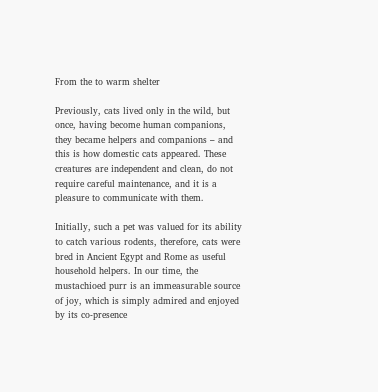From the to warm shelter

Previously, cats lived only in the wild, but once, having become human companions, they became helpers and companions – and this is how domestic cats appeared. These creatures are independent and clean, do not require careful maintenance, and it is a pleasure to communicate with them.

Initially, such a pet was valued for its ability to catch various rodents, therefore, cats were bred in Ancient Egypt and Rome as useful household helpers. In our time, the mustachioed purr is an immeasurable source of joy, which is simply admired and enjoyed by its co-presence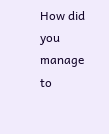How did you manage to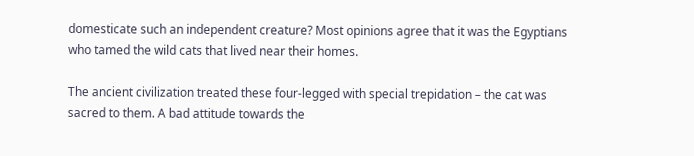domesticate such an independent creature? Most opinions agree that it was the Egyptians who tamed the wild cats that lived near their homes.

The ancient civilization treated these four-legged with special trepidation – the cat was sacred to them. A bad attitude towards the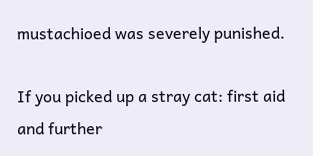mustachioed was severely punished.

If you picked up a stray cat: first aid and further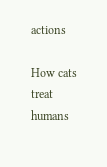actions

How cats treat humans